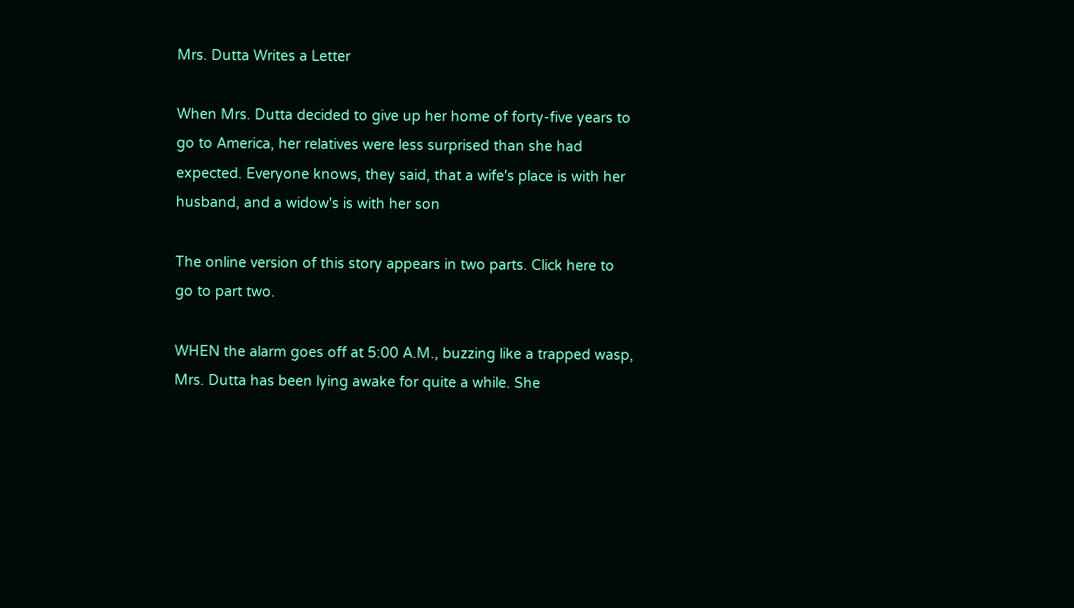Mrs. Dutta Writes a Letter

When Mrs. Dutta decided to give up her home of forty-five years to go to America, her relatives were less surprised than she had expected. Everyone knows, they said, that a wife's place is with her husband, and a widow's is with her son

The online version of this story appears in two parts. Click here to go to part two.

WHEN the alarm goes off at 5:00 A.M., buzzing like a trapped wasp, Mrs. Dutta has been lying awake for quite a while. She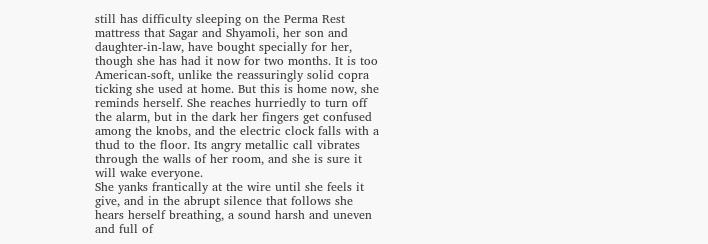still has difficulty sleeping on the Perma Rest mattress that Sagar and Shyamoli, her son and daughter-in-law, have bought specially for her, though she has had it now for two months. It is too American-soft, unlike the reassuringly solid copra ticking she used at home. But this is home now, she reminds herself. She reaches hurriedly to turn off the alarm, but in the dark her fingers get confused among the knobs, and the electric clock falls with a thud to the floor. Its angry metallic call vibrates through the walls of her room, and she is sure it will wake everyone.
She yanks frantically at the wire until she feels it give, and in the abrupt silence that follows she hears herself breathing, a sound harsh and uneven and full of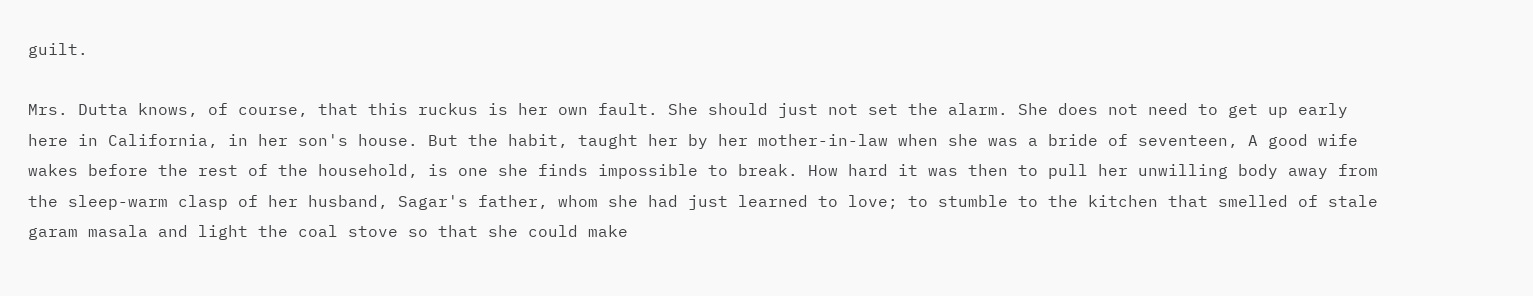guilt.

Mrs. Dutta knows, of course, that this ruckus is her own fault. She should just not set the alarm. She does not need to get up early here in California, in her son's house. But the habit, taught her by her mother-in-law when she was a bride of seventeen, A good wife wakes before the rest of the household, is one she finds impossible to break. How hard it was then to pull her unwilling body away from the sleep-warm clasp of her husband, Sagar's father, whom she had just learned to love; to stumble to the kitchen that smelled of stale garam masala and light the coal stove so that she could make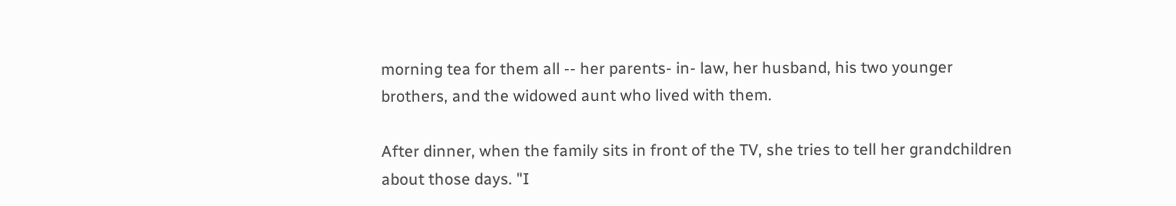morning tea for them all -- her parents- in- law, her husband, his two younger brothers, and the widowed aunt who lived with them.

After dinner, when the family sits in front of the TV, she tries to tell her grandchildren about those days. "I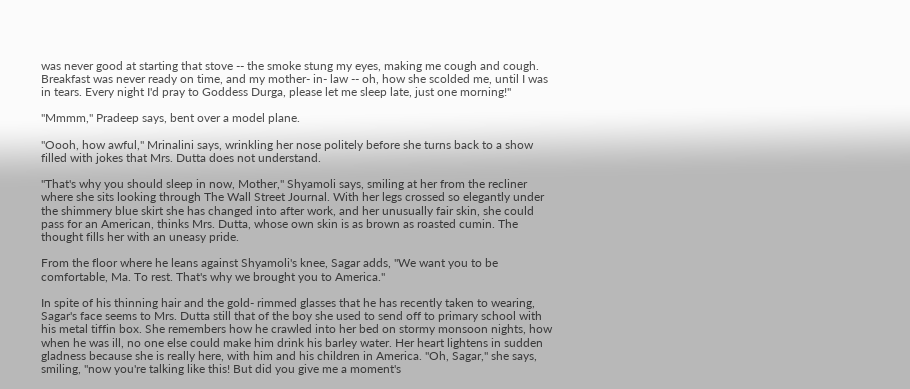was never good at starting that stove -- the smoke stung my eyes, making me cough and cough. Breakfast was never ready on time, and my mother- in- law -- oh, how she scolded me, until I was in tears. Every night I'd pray to Goddess Durga, please let me sleep late, just one morning!"

"Mmmm," Pradeep says, bent over a model plane.

"Oooh, how awful," Mrinalini says, wrinkling her nose politely before she turns back to a show filled with jokes that Mrs. Dutta does not understand.

"That's why you should sleep in now, Mother," Shyamoli says, smiling at her from the recliner where she sits looking through The Wall Street Journal. With her legs crossed so elegantly under the shimmery blue skirt she has changed into after work, and her unusually fair skin, she could pass for an American, thinks Mrs. Dutta, whose own skin is as brown as roasted cumin. The thought fills her with an uneasy pride.

From the floor where he leans against Shyamoli's knee, Sagar adds, "We want you to be comfortable, Ma. To rest. That's why we brought you to America."

In spite of his thinning hair and the gold- rimmed glasses that he has recently taken to wearing, Sagar's face seems to Mrs. Dutta still that of the boy she used to send off to primary school with his metal tiffin box. She remembers how he crawled into her bed on stormy monsoon nights, how when he was ill, no one else could make him drink his barley water. Her heart lightens in sudden gladness because she is really here, with him and his children in America. "Oh, Sagar," she says, smiling, "now you're talking like this! But did you give me a moment's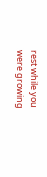rest while you were growing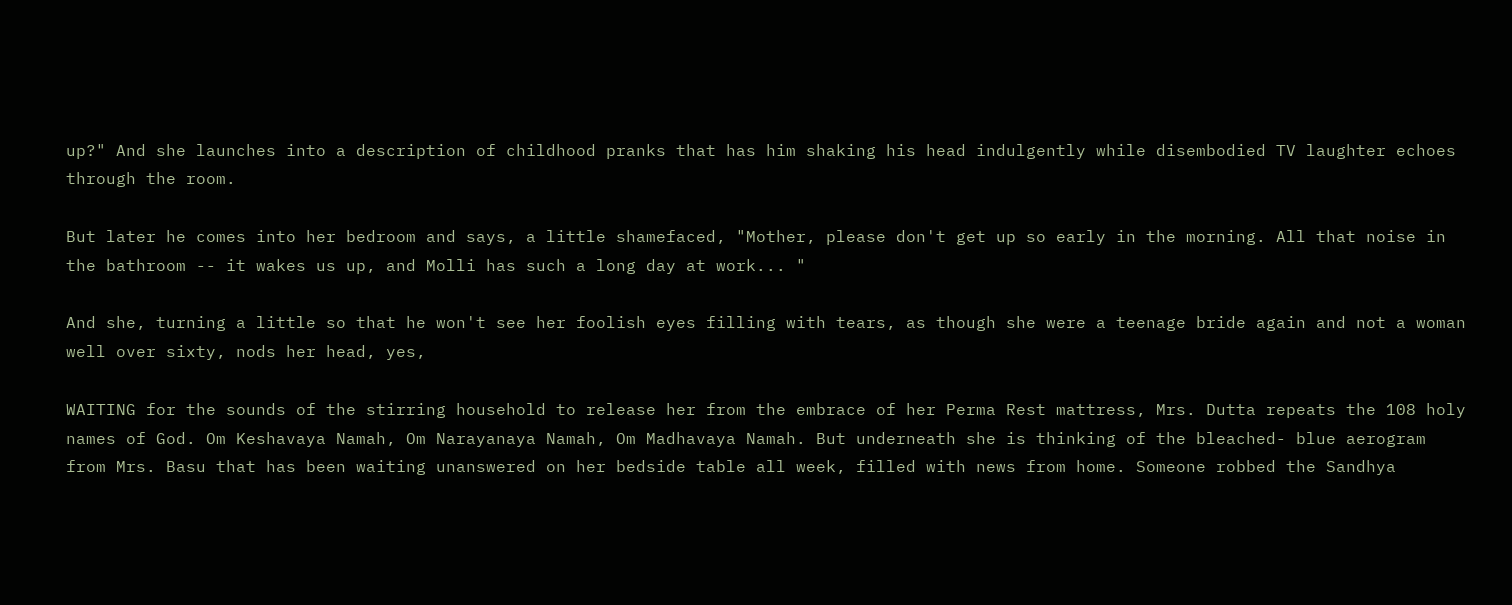up?" And she launches into a description of childhood pranks that has him shaking his head indulgently while disembodied TV laughter echoes through the room.

But later he comes into her bedroom and says, a little shamefaced, "Mother, please don't get up so early in the morning. All that noise in the bathroom -- it wakes us up, and Molli has such a long day at work... "

And she, turning a little so that he won't see her foolish eyes filling with tears, as though she were a teenage bride again and not a woman well over sixty, nods her head, yes,

WAITING for the sounds of the stirring household to release her from the embrace of her Perma Rest mattress, Mrs. Dutta repeats the 108 holy names of God. Om Keshavaya Namah, Om Narayanaya Namah, Om Madhavaya Namah. But underneath she is thinking of the bleached- blue aerogram from Mrs. Basu that has been waiting unanswered on her bedside table all week, filled with news from home. Someone robbed the Sandhya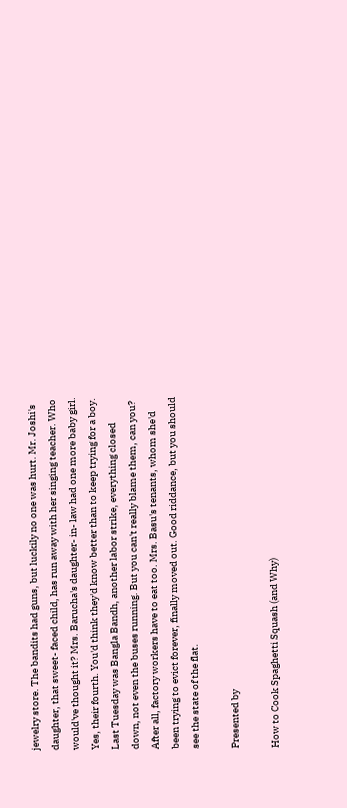jewelry store. The bandits had guns, but luckily no one was hurt. Mr. Joshi's daughter, that sweet- faced child, has run away with her singing teacher. Who would've thought it? Mrs. Barucha's daughter- in- law had one more baby girl. Yes, their fourth. You'd think they'd know better than to keep trying for a boy. Last Tuesday was Bangla Bandh, another labor strike, everything closed down, not even the buses running. But you can't really blame them, can you? After all, factory workers have to eat too. Mrs. Basu's tenants, whom she'd been trying to evict forever, finally moved out. Good riddance, but you should see the state of the flat.

Presented by

How to Cook Spaghetti Squash (and Why)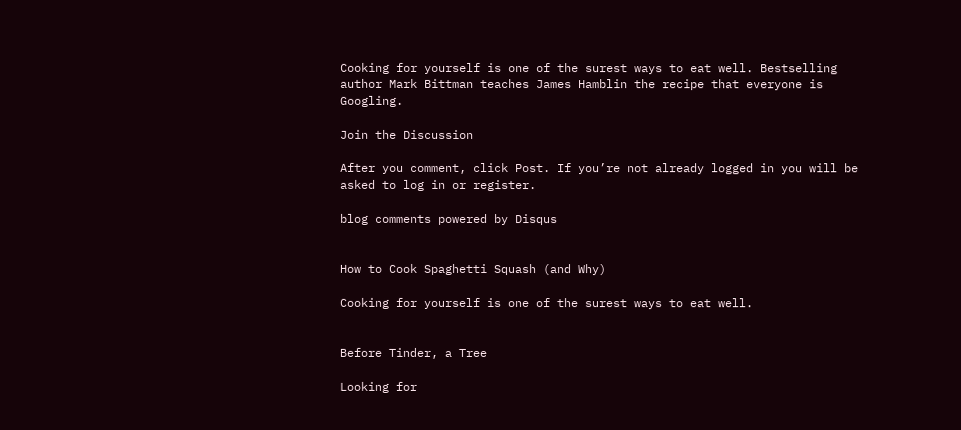Cooking for yourself is one of the surest ways to eat well. Bestselling author Mark Bittman teaches James Hamblin the recipe that everyone is Googling.

Join the Discussion

After you comment, click Post. If you’re not already logged in you will be asked to log in or register.

blog comments powered by Disqus


How to Cook Spaghetti Squash (and Why)

Cooking for yourself is one of the surest ways to eat well.


Before Tinder, a Tree

Looking for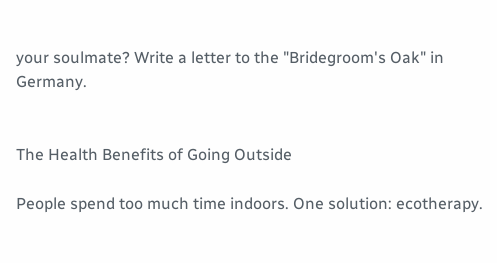your soulmate? Write a letter to the "Bridegroom's Oak" in Germany.


The Health Benefits of Going Outside

People spend too much time indoors. One solution: ecotherapy.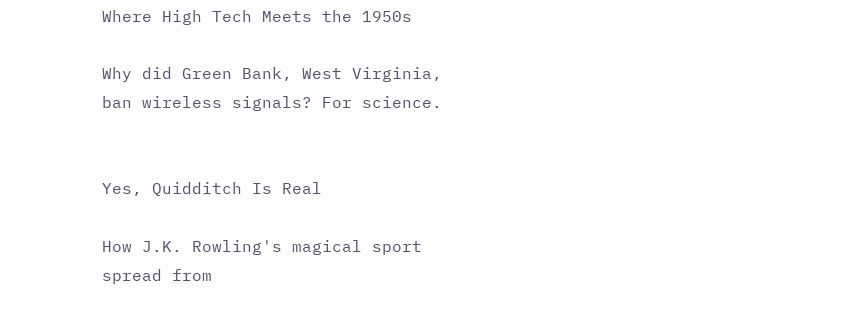Where High Tech Meets the 1950s

Why did Green Bank, West Virginia, ban wireless signals? For science.


Yes, Quidditch Is Real

How J.K. Rowling's magical sport spread from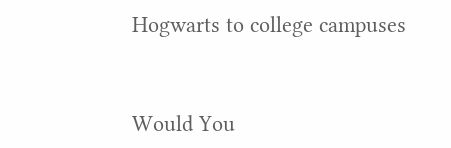Hogwarts to college campuses


Would You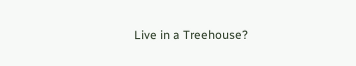Live in a Treehouse?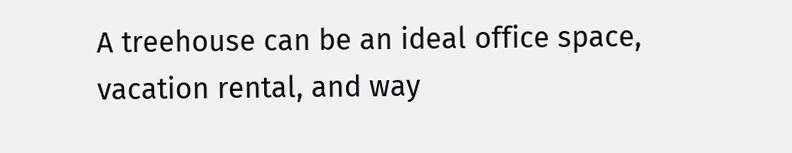A treehouse can be an ideal office space, vacation rental, and way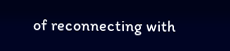of reconnecting with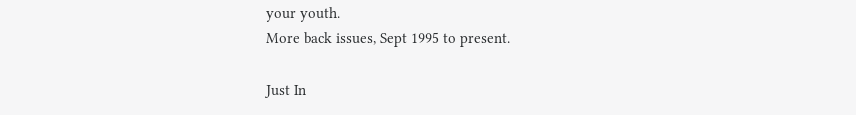your youth.
More back issues, Sept 1995 to present.

Just In